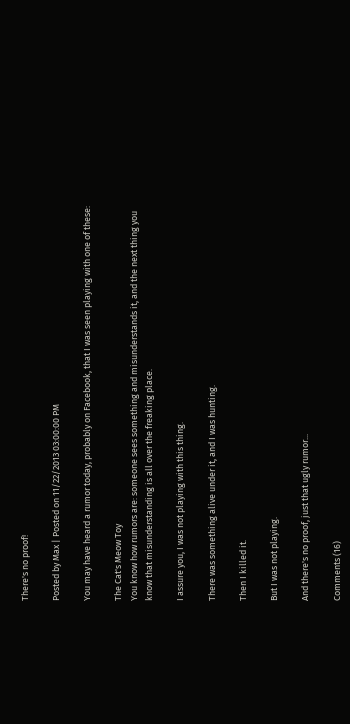There's no proof!

Posted by Max | Posted on 11/22/2013 03:00:00 PM

You may have heard a rumor today, probably on Facebook, that I was seen playing with one of these:

The Cat's Meow Toy
You know how rumors are: someone sees something and misunderstands it, and the next thing you know that misunderstanding is all over the freaking place.

I assure you, I was not playing with this thing.

There was something alive under it, and I was hunting.

Then I killed it.

But I was not playing.

And there's no proof, just that ugly rumor...

Comments (16)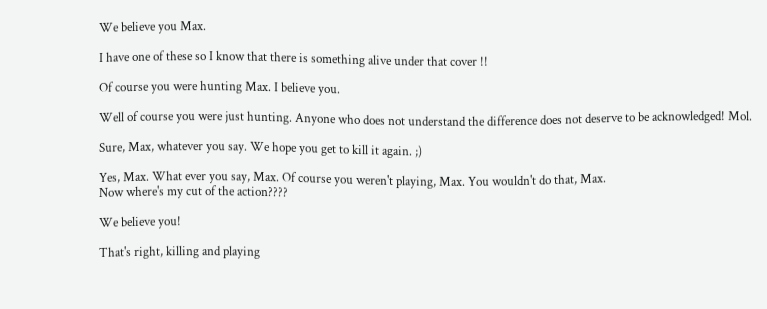We believe you Max.

I have one of these so I know that there is something alive under that cover !!

Of course you were hunting Max. I believe you.

Well of course you were just hunting. Anyone who does not understand the difference does not deserve to be acknowledged! Mol.

Sure, Max, whatever you say. We hope you get to kill it again. ;)

Yes, Max. What ever you say, Max. Of course you weren't playing, Max. You wouldn't do that, Max.
Now where's my cut of the action????

We believe you!

That's right, killing and playing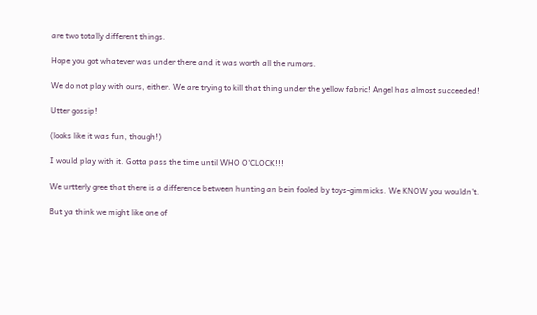are two totally different things.

Hope you got whatever was under there and it was worth all the rumors.

We do not play with ours, either. We are trying to kill that thing under the yellow fabric! Angel has almost succeeded!

Utter gossip!

(looks like it was fun, though!)

I would play with it. Gotta pass the time until WHO O'CLOCK!!!

We urtterly gree that there is a difference between hunting an bein fooled by toys-gimmicks. We KNOW you wouldn't.

But ya think we might like one of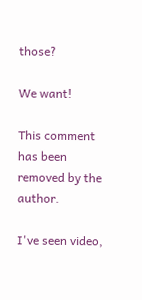those?

We want!

This comment has been removed by the author.

I've seen video,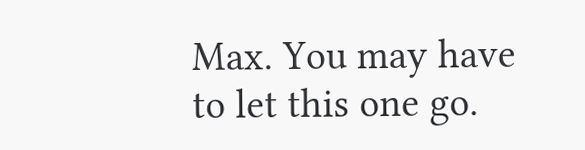Max. You may have to let this one go.